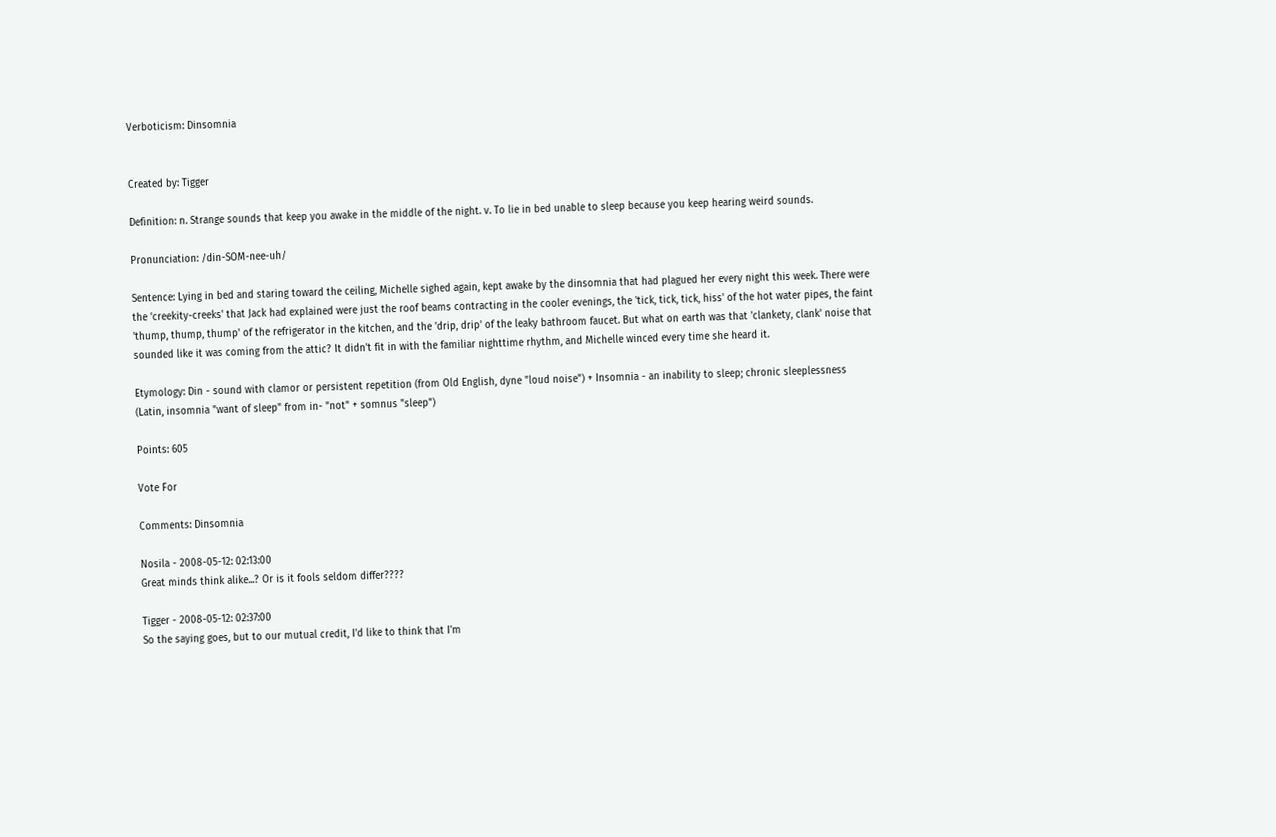Verboticism: Dinsomnia


Created by: Tigger

Definition: n. Strange sounds that keep you awake in the middle of the night. v. To lie in bed unable to sleep because you keep hearing weird sounds.

Pronunciation: /din-SOM-nee-uh/

Sentence: Lying in bed and staring toward the ceiling, Michelle sighed again, kept awake by the dinsomnia that had plagued her every night this week. There were the 'creekity-creeks' that Jack had explained were just the roof beams contracting in the cooler evenings, the 'tick, tick, tick, hiss' of the hot water pipes, the faint 'thump, thump, thump' of the refrigerator in the kitchen, and the 'drip, drip' of the leaky bathroom faucet. But what on earth was that 'clankety, clank' noise that sounded like it was coming from the attic? It didn't fit in with the familiar nighttime rhythm, and Michelle winced every time she heard it.

Etymology: Din - sound with clamor or persistent repetition (from Old English, dyne "loud noise") + Insomnia - an inability to sleep; chronic sleeplessness (Latin, insomnia "want of sleep" from in- "not" + somnus "sleep")

Points: 605

Vote For

Comments: Dinsomnia

Nosila - 2008-05-12: 02:13:00
Great minds think alike...? Or is it fools seldom differ????

Tigger - 2008-05-12: 02:37:00
So the saying goes, but to our mutual credit, I'd like to think that I'm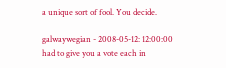a unique sort of fool. You decide.

galwaywegian - 2008-05-12: 12:00:00
had to give you a vote each in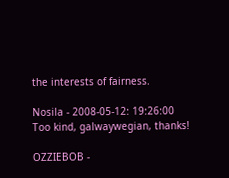the interests of fairness.

Nosila - 2008-05-12: 19:26:00
Too kind, galwaywegian, thanks!

OZZIEBOB -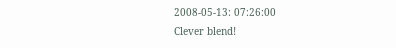2008-05-13: 07:26:00
Clever blend!